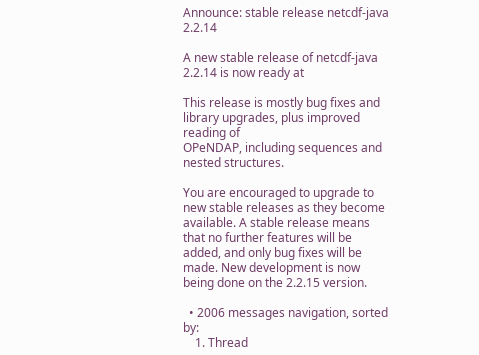Announce: stable release netcdf-java 2.2.14

A new stable release of netcdf-java 2.2.14 is now ready at

This release is mostly bug fixes and library upgrades, plus improved reading of
OPeNDAP, including sequences and nested structures.

You are encouraged to upgrade to new stable releases as they become available. A stable release means that no further features will be added, and only bug fixes will be made. New development is now being done on the 2.2.15 version.

  • 2006 messages navigation, sorted by:
    1. Thread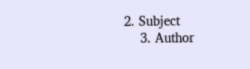2. Subject
    3. Author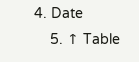4. Date
    5. ↑ Table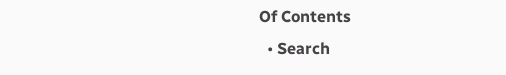Of Contents
  • Search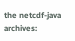the netcdf-java archives: